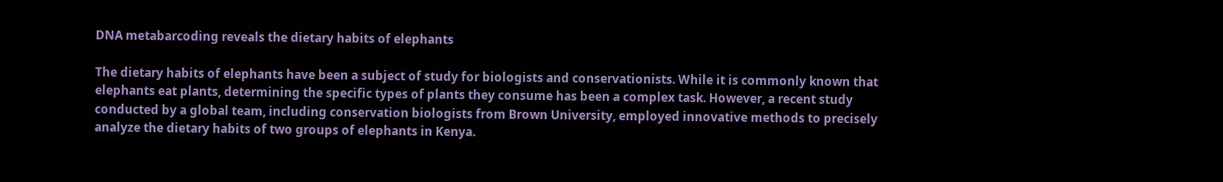DNA metabarcoding reveals the dietary habits of elephants

The dietary habits of elephants have been a subject of study for biologists and conservationists. While it is commonly known that elephants eat plants, determining the specific types of plants they consume has been a complex task. However, a recent study conducted by a global team, including conservation biologists from Brown University, employed innovative methods to precisely analyze the dietary habits of two groups of elephants in Kenya.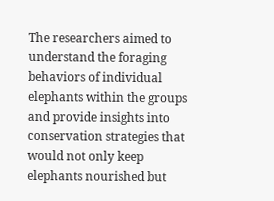The researchers aimed to understand the foraging behaviors of individual elephants within the groups and provide insights into conservation strategies that would not only keep elephants nourished but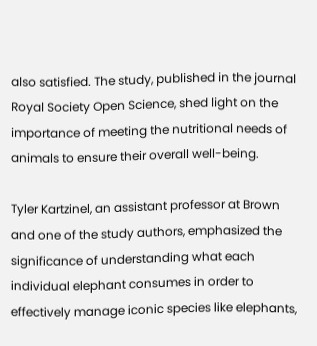also satisfied. The study, published in the journal Royal Society Open Science, shed light on the importance of meeting the nutritional needs of animals to ensure their overall well-being.

Tyler Kartzinel, an assistant professor at Brown and one of the study authors, emphasized the significance of understanding what each individual elephant consumes in order to effectively manage iconic species like elephants,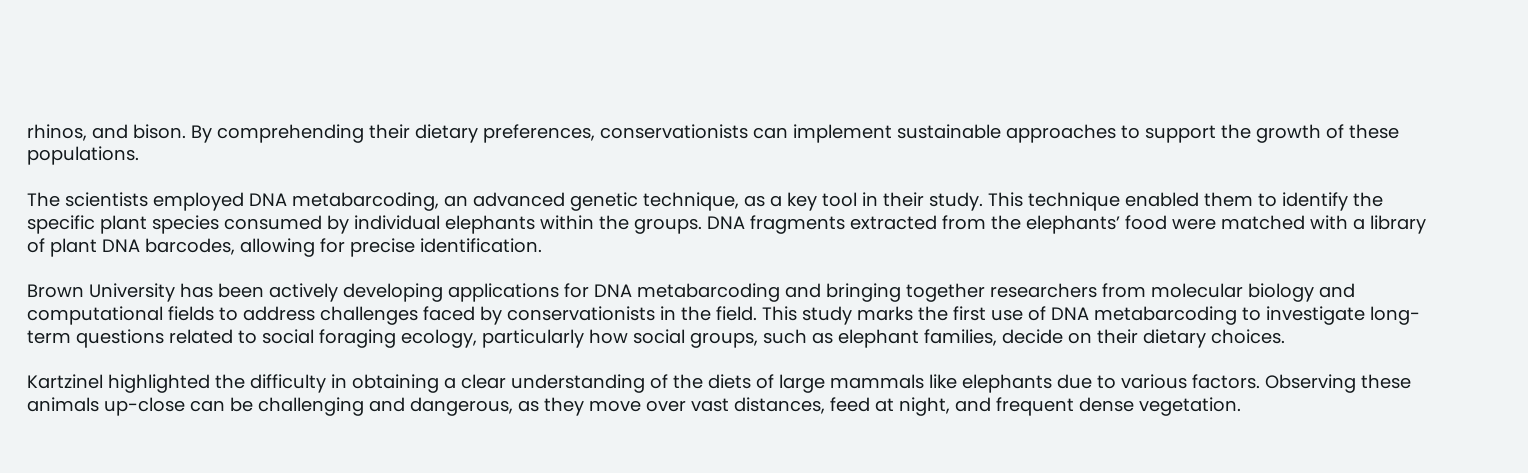rhinos, and bison. By comprehending their dietary preferences, conservationists can implement sustainable approaches to support the growth of these populations.

The scientists employed DNA metabarcoding, an advanced genetic technique, as a key tool in their study. This technique enabled them to identify the specific plant species consumed by individual elephants within the groups. DNA fragments extracted from the elephants’ food were matched with a library of plant DNA barcodes, allowing for precise identification.

Brown University has been actively developing applications for DNA metabarcoding and bringing together researchers from molecular biology and computational fields to address challenges faced by conservationists in the field. This study marks the first use of DNA metabarcoding to investigate long-term questions related to social foraging ecology, particularly how social groups, such as elephant families, decide on their dietary choices.

Kartzinel highlighted the difficulty in obtaining a clear understanding of the diets of large mammals like elephants due to various factors. Observing these animals up-close can be challenging and dangerous, as they move over vast distances, feed at night, and frequent dense vegetation.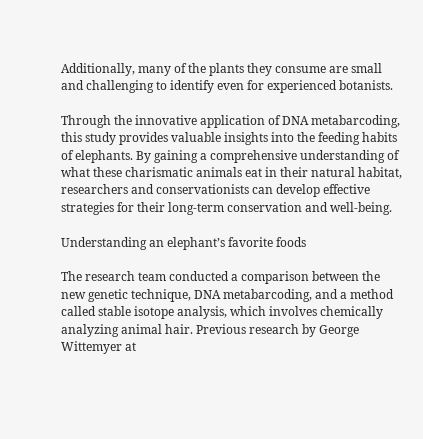Additionally, many of the plants they consume are small and challenging to identify even for experienced botanists.

Through the innovative application of DNA metabarcoding, this study provides valuable insights into the feeding habits of elephants. By gaining a comprehensive understanding of what these charismatic animals eat in their natural habitat, researchers and conservationists can develop effective strategies for their long-term conservation and well-being.

Understanding an elephant’s favorite foods

The research team conducted a comparison between the new genetic technique, DNA metabarcoding, and a method called stable isotope analysis, which involves chemically analyzing animal hair. Previous research by George Wittemyer at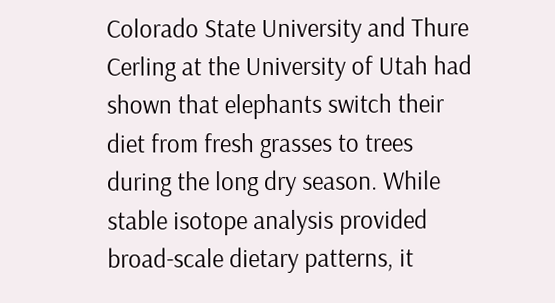Colorado State University and Thure Cerling at the University of Utah had shown that elephants switch their diet from fresh grasses to trees during the long dry season. While stable isotope analysis provided broad-scale dietary patterns, it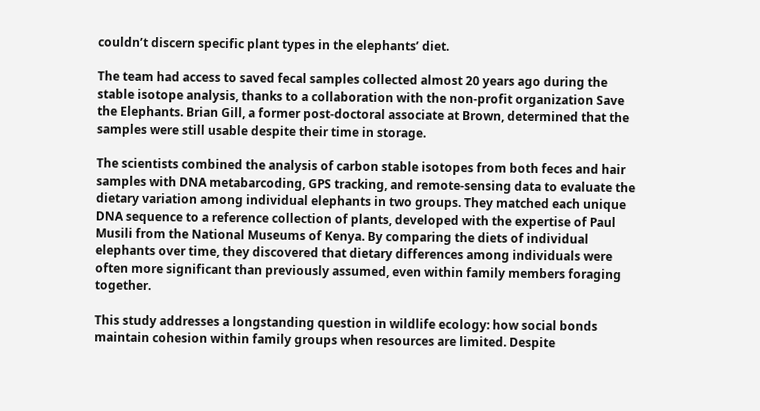couldn’t discern specific plant types in the elephants’ diet.

The team had access to saved fecal samples collected almost 20 years ago during the stable isotope analysis, thanks to a collaboration with the non-profit organization Save the Elephants. Brian Gill, a former post-doctoral associate at Brown, determined that the samples were still usable despite their time in storage.

The scientists combined the analysis of carbon stable isotopes from both feces and hair samples with DNA metabarcoding, GPS tracking, and remote-sensing data to evaluate the dietary variation among individual elephants in two groups. They matched each unique DNA sequence to a reference collection of plants, developed with the expertise of Paul Musili from the National Museums of Kenya. By comparing the diets of individual elephants over time, they discovered that dietary differences among individuals were often more significant than previously assumed, even within family members foraging together.

This study addresses a longstanding question in wildlife ecology: how social bonds maintain cohesion within family groups when resources are limited. Despite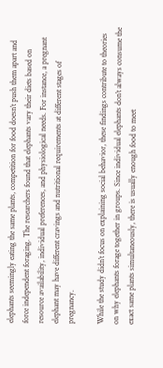elephants seemingly eating the same plants, competition for food doesn’t push them apart and force independent foraging. The researchers found that elephants vary their diets based on resource availability, individual preferences, and physiological needs. For instance, a pregnant elephant may have different cravings and nutritional requirements at different stages of pregnancy.

While the study didn’t focus on explaining social behavior, these findings contribute to theories on why elephants forage together in groups. Since individual elephants don’t always consume the exact same plants simultaneously, there is usually enough food to meet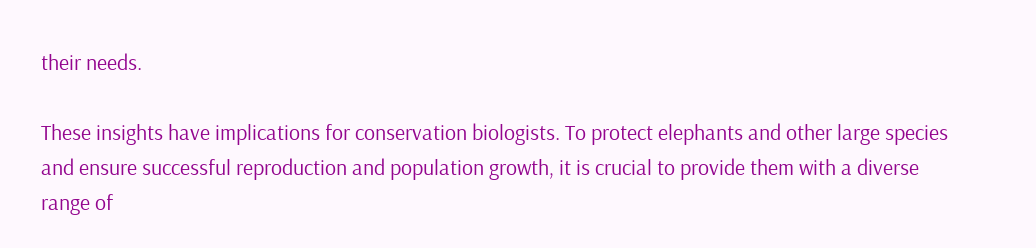their needs.

These insights have implications for conservation biologists. To protect elephants and other large species and ensure successful reproduction and population growth, it is crucial to provide them with a diverse range of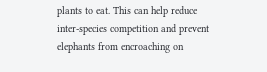plants to eat. This can help reduce inter-species competition and prevent elephants from encroaching on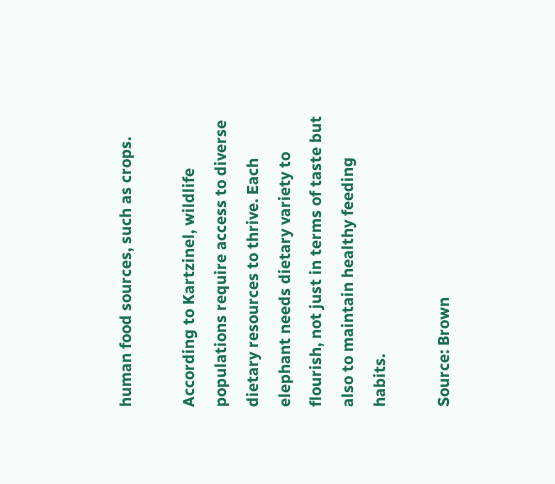human food sources, such as crops.

According to Kartzinel, wildlife populations require access to diverse dietary resources to thrive. Each elephant needs dietary variety to flourish, not just in terms of taste but also to maintain healthy feeding habits.

Source: Brown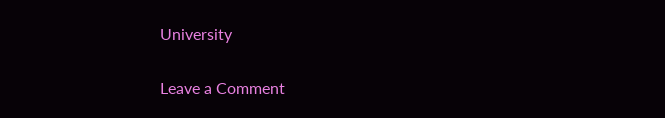University

Leave a Comment